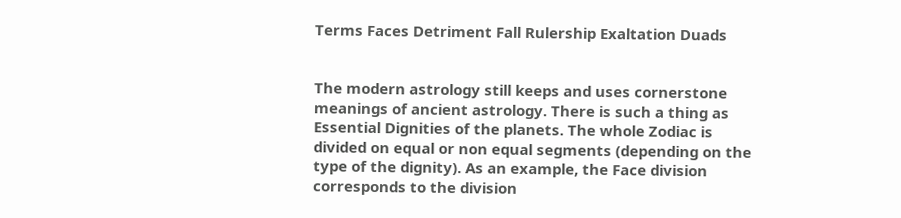Terms Faces Detriment Fall Rulership Exaltation Duads


The modern astrology still keeps and uses cornerstone meanings of ancient astrology. There is such a thing as Essential Dignities of the planets. The whole Zodiac is divided on equal or non equal segments (depending on the type of the dignity). As an example, the Face division corresponds to the division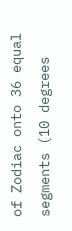of Zodiac onto 36 equal segments (10 degrees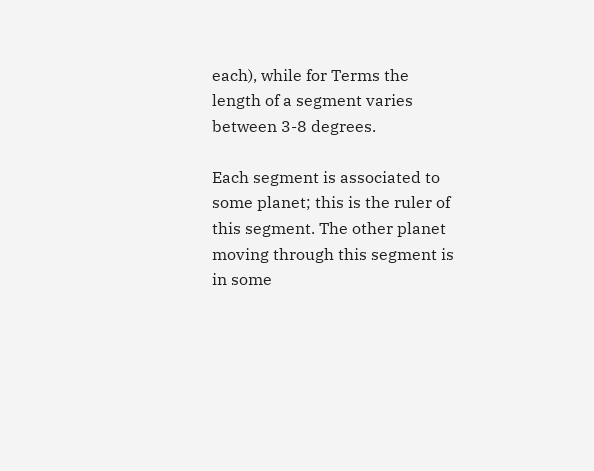each), while for Terms the length of a segment varies between 3-8 degrees.

Each segment is associated to some planet; this is the ruler of this segment. The other planet moving through this segment is in some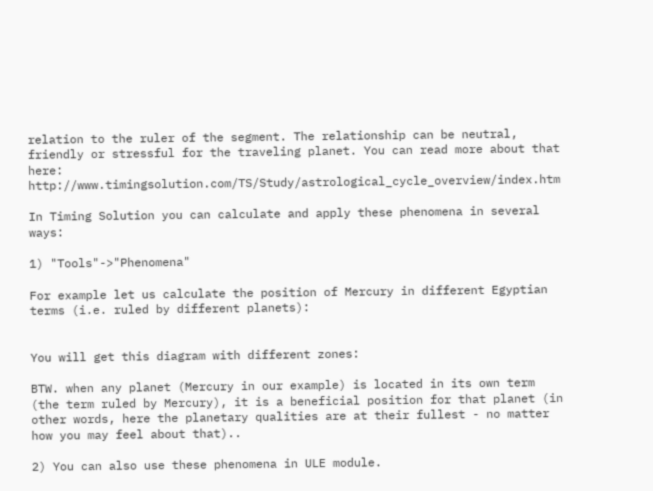relation to the ruler of the segment. The relationship can be neutral, friendly or stressful for the traveling planet. You can read more about that here: http://www.timingsolution.com/TS/Study/astrological_cycle_overview/index.htm

In Timing Solution you can calculate and apply these phenomena in several ways:

1) "Tools"->"Phenomena"

For example let us calculate the position of Mercury in different Egyptian terms (i.e. ruled by different planets):


You will get this diagram with different zones:

BTW. when any planet (Mercury in our example) is located in its own term (the term ruled by Mercury), it is a beneficial position for that planet (in other words, here the planetary qualities are at their fullest - no matter how you may feel about that)..

2) You can also use these phenomena in ULE module.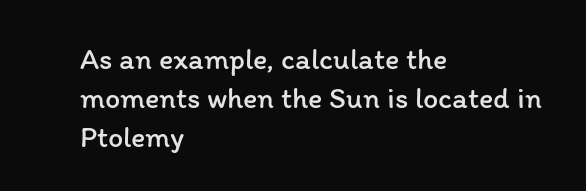As an example, calculate the moments when the Sun is located in Ptolemy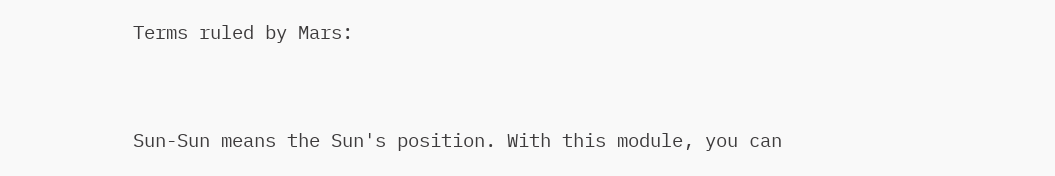Terms ruled by Mars:


Sun-Sun means the Sun's position. With this module, you can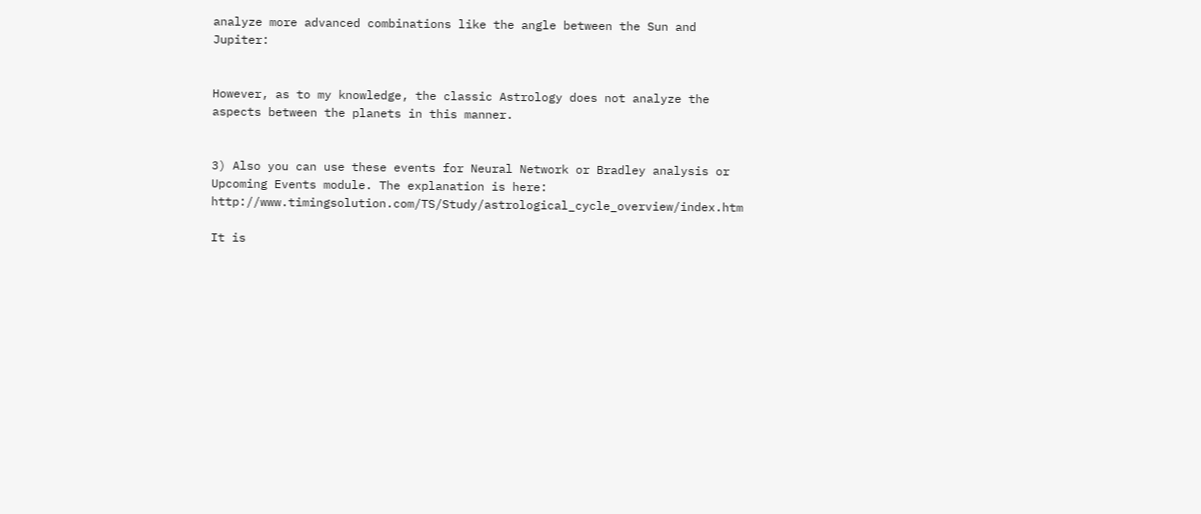analyze more advanced combinations like the angle between the Sun and Jupiter:


However, as to my knowledge, the classic Astrology does not analyze the aspects between the planets in this manner.


3) Also you can use these events for Neural Network or Bradley analysis or Upcoming Events module. The explanation is here: http://www.timingsolution.com/TS/Study/astrological_cycle_overview/index.htm

It is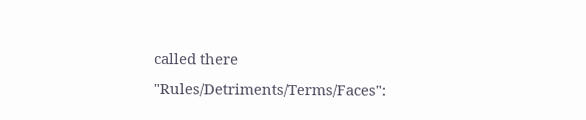called there "Rules/Detriments/Terms/Faces":